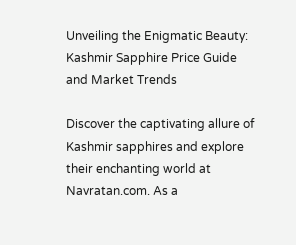Unveiling the Enigmatic Beauty: Kashmir Sapphire Price Guide and Market Trends

Discover the captivating allure of Kashmir sapphires and explore their enchanting world at Navratan.com. As a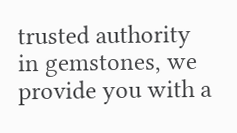trusted authority in gemstones, we provide you with a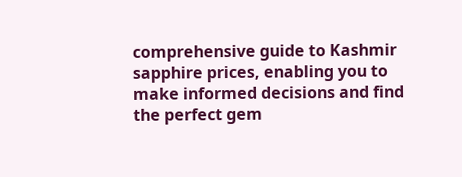comprehensive guide to Kashmir sapphire prices, enabling you to make informed decisions and find the perfect gem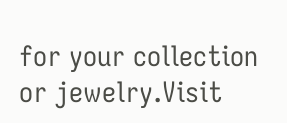for your collection or jewelry.Visit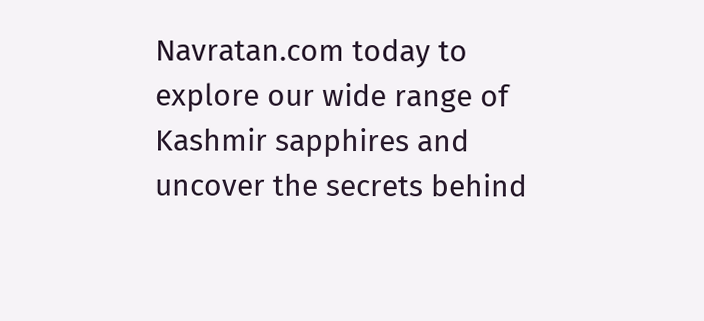Navratan.com today to explore our wide range of Kashmir sapphires and uncover the secrets behind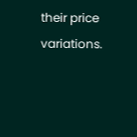their price variations.